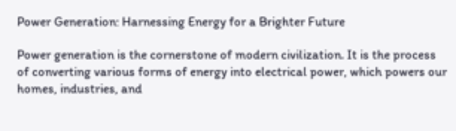Power Generation: Harnessing Energy for a Brighter Future

Power generation is the cornerstone of modern civilization. It is the process of converting various forms of energy into electrical power, which powers our homes, industries, and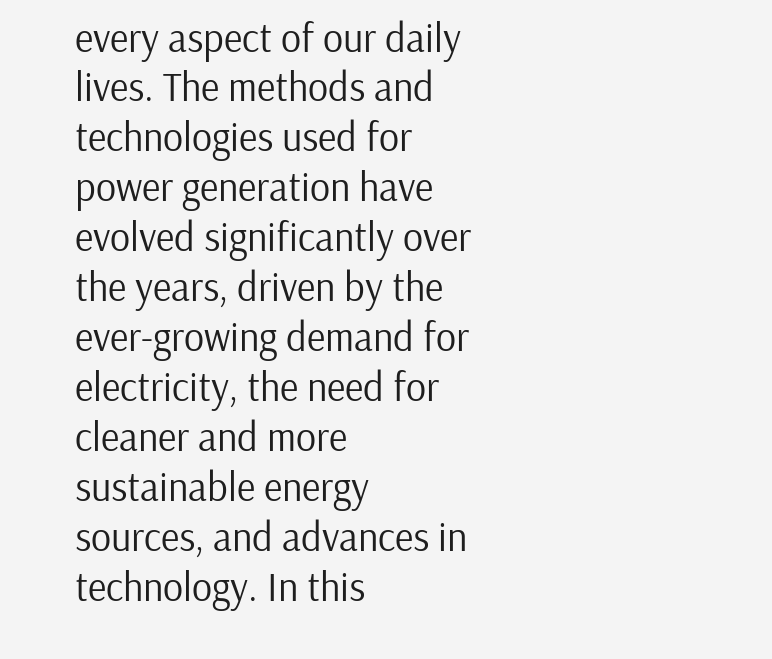every aspect of our daily lives. The methods and technologies used for power generation have evolved significantly over the years, driven by the ever-growing demand for electricity, the need for cleaner and more sustainable energy sources, and advances in technology. In this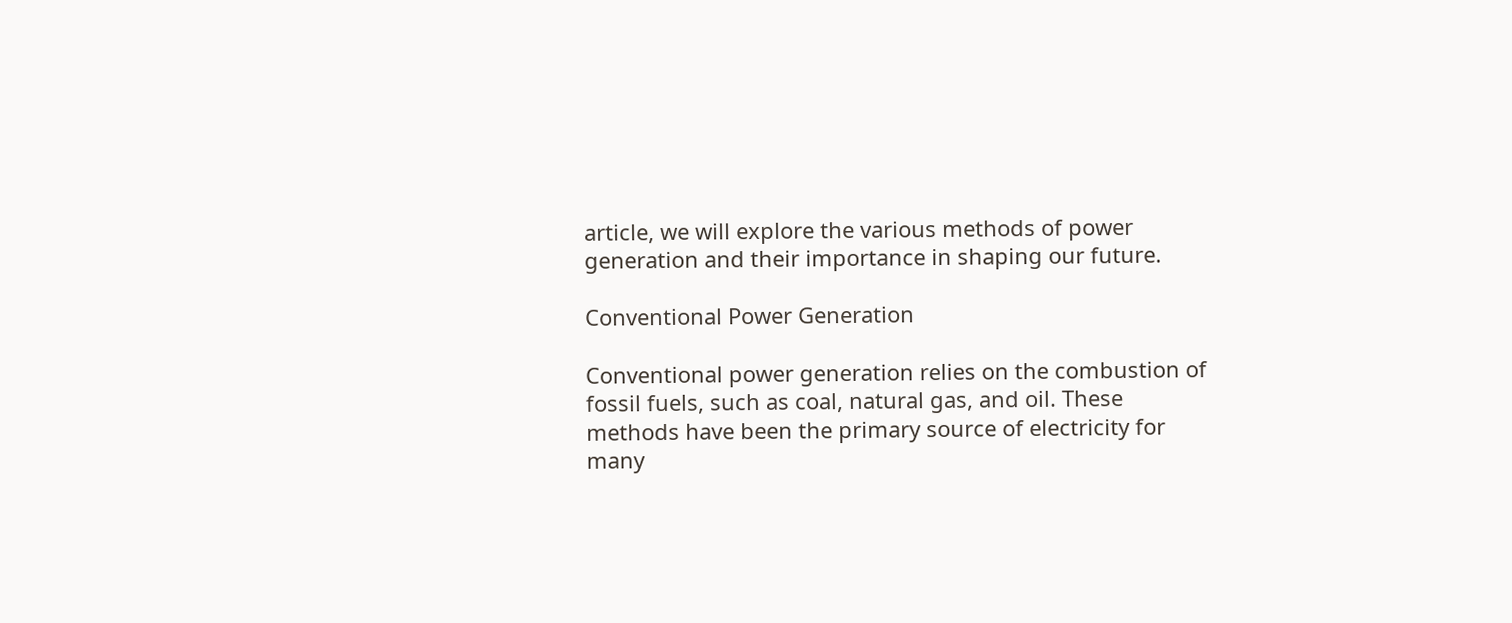article, we will explore the various methods of power generation and their importance in shaping our future.

Conventional Power Generation

Conventional power generation relies on the combustion of fossil fuels, such as coal, natural gas, and oil. These methods have been the primary source of electricity for many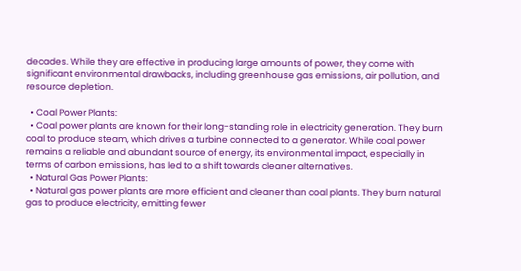decades. While they are effective in producing large amounts of power, they come with significant environmental drawbacks, including greenhouse gas emissions, air pollution, and resource depletion.

  • Coal Power Plants:
  • Coal power plants are known for their long-standing role in electricity generation. They burn coal to produce steam, which drives a turbine connected to a generator. While coal power remains a reliable and abundant source of energy, its environmental impact, especially in terms of carbon emissions, has led to a shift towards cleaner alternatives.
  • Natural Gas Power Plants:
  • Natural gas power plants are more efficient and cleaner than coal plants. They burn natural gas to produce electricity, emitting fewer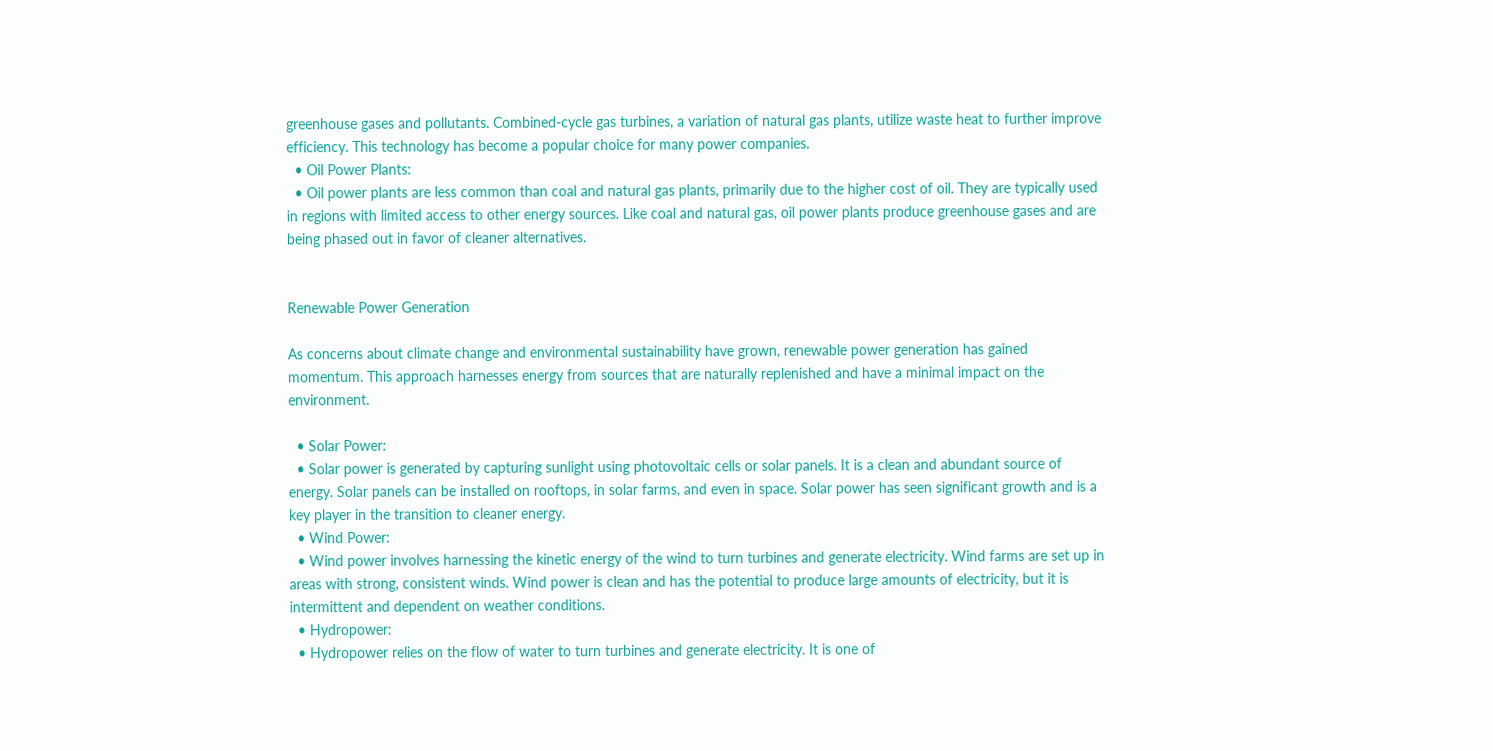greenhouse gases and pollutants. Combined-cycle gas turbines, a variation of natural gas plants, utilize waste heat to further improve efficiency. This technology has become a popular choice for many power companies.
  • Oil Power Plants:
  • Oil power plants are less common than coal and natural gas plants, primarily due to the higher cost of oil. They are typically used in regions with limited access to other energy sources. Like coal and natural gas, oil power plants produce greenhouse gases and are being phased out in favor of cleaner alternatives.


Renewable Power Generation

As concerns about climate change and environmental sustainability have grown, renewable power generation has gained momentum. This approach harnesses energy from sources that are naturally replenished and have a minimal impact on the environment.

  • Solar Power:
  • Solar power is generated by capturing sunlight using photovoltaic cells or solar panels. It is a clean and abundant source of energy. Solar panels can be installed on rooftops, in solar farms, and even in space. Solar power has seen significant growth and is a key player in the transition to cleaner energy.
  • Wind Power:
  • Wind power involves harnessing the kinetic energy of the wind to turn turbines and generate electricity. Wind farms are set up in areas with strong, consistent winds. Wind power is clean and has the potential to produce large amounts of electricity, but it is intermittent and dependent on weather conditions.
  • Hydropower:
  • Hydropower relies on the flow of water to turn turbines and generate electricity. It is one of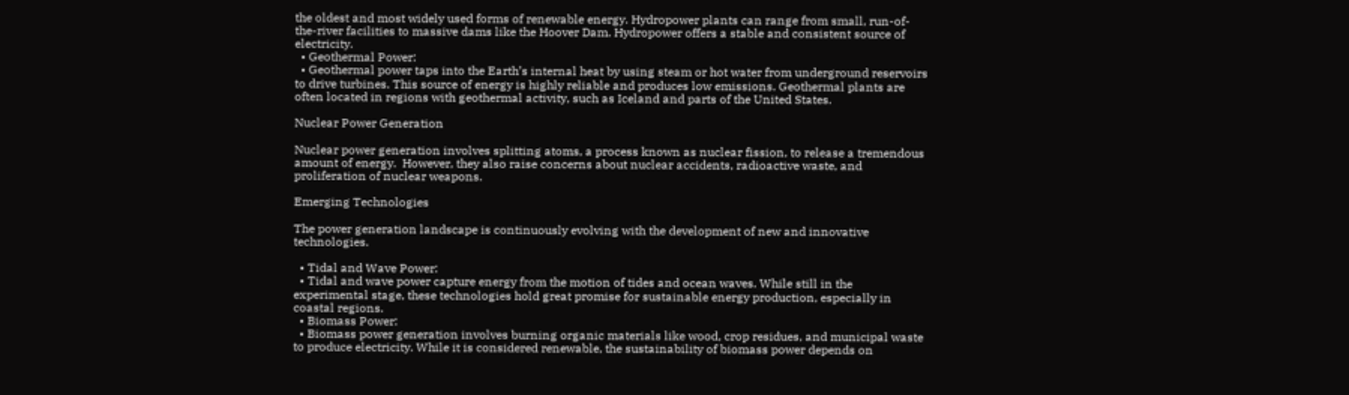the oldest and most widely used forms of renewable energy. Hydropower plants can range from small, run-of-the-river facilities to massive dams like the Hoover Dam. Hydropower offers a stable and consistent source of electricity.
  • Geothermal Power:
  • Geothermal power taps into the Earth’s internal heat by using steam or hot water from underground reservoirs to drive turbines. This source of energy is highly reliable and produces low emissions. Geothermal plants are often located in regions with geothermal activity, such as Iceland and parts of the United States.

Nuclear Power Generation

Nuclear power generation involves splitting atoms, a process known as nuclear fission, to release a tremendous amount of energy.  However, they also raise concerns about nuclear accidents, radioactive waste, and proliferation of nuclear weapons.

Emerging Technologies

The power generation landscape is continuously evolving with the development of new and innovative technologies.

  • Tidal and Wave Power:
  • Tidal and wave power capture energy from the motion of tides and ocean waves. While still in the experimental stage, these technologies hold great promise for sustainable energy production, especially in coastal regions.
  • Biomass Power:
  • Biomass power generation involves burning organic materials like wood, crop residues, and municipal waste to produce electricity. While it is considered renewable, the sustainability of biomass power depends on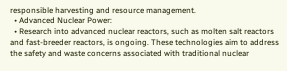responsible harvesting and resource management.
  • Advanced Nuclear Power:
  • Research into advanced nuclear reactors, such as molten salt reactors and fast-breeder reactors, is ongoing. These technologies aim to address the safety and waste concerns associated with traditional nuclear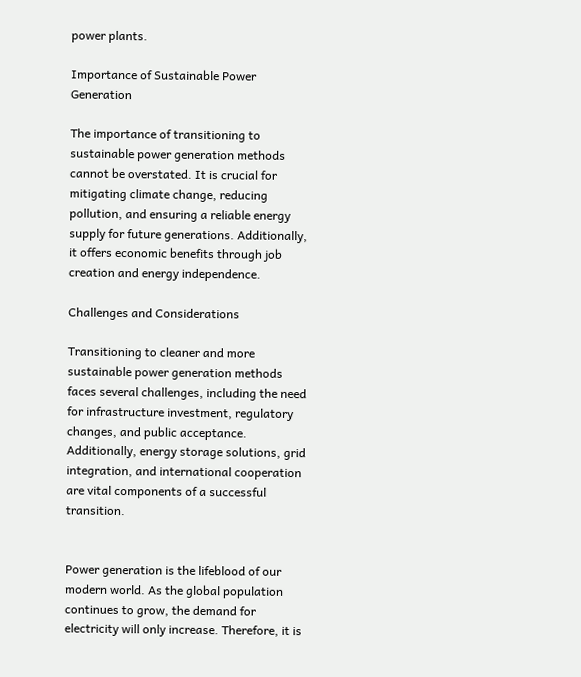power plants.

Importance of Sustainable Power Generation

The importance of transitioning to sustainable power generation methods cannot be overstated. It is crucial for mitigating climate change, reducing pollution, and ensuring a reliable energy supply for future generations. Additionally, it offers economic benefits through job creation and energy independence.

Challenges and Considerations

Transitioning to cleaner and more sustainable power generation methods faces several challenges, including the need for infrastructure investment, regulatory changes, and public acceptance. Additionally, energy storage solutions, grid integration, and international cooperation are vital components of a successful transition.


Power generation is the lifeblood of our modern world. As the global population continues to grow, the demand for electricity will only increase. Therefore, it is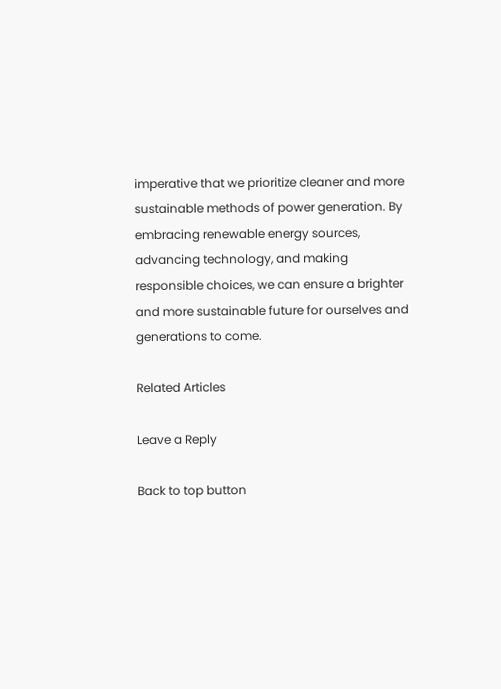imperative that we prioritize cleaner and more sustainable methods of power generation. By embracing renewable energy sources, advancing technology, and making responsible choices, we can ensure a brighter and more sustainable future for ourselves and generations to come.

Related Articles

Leave a Reply

Back to top button